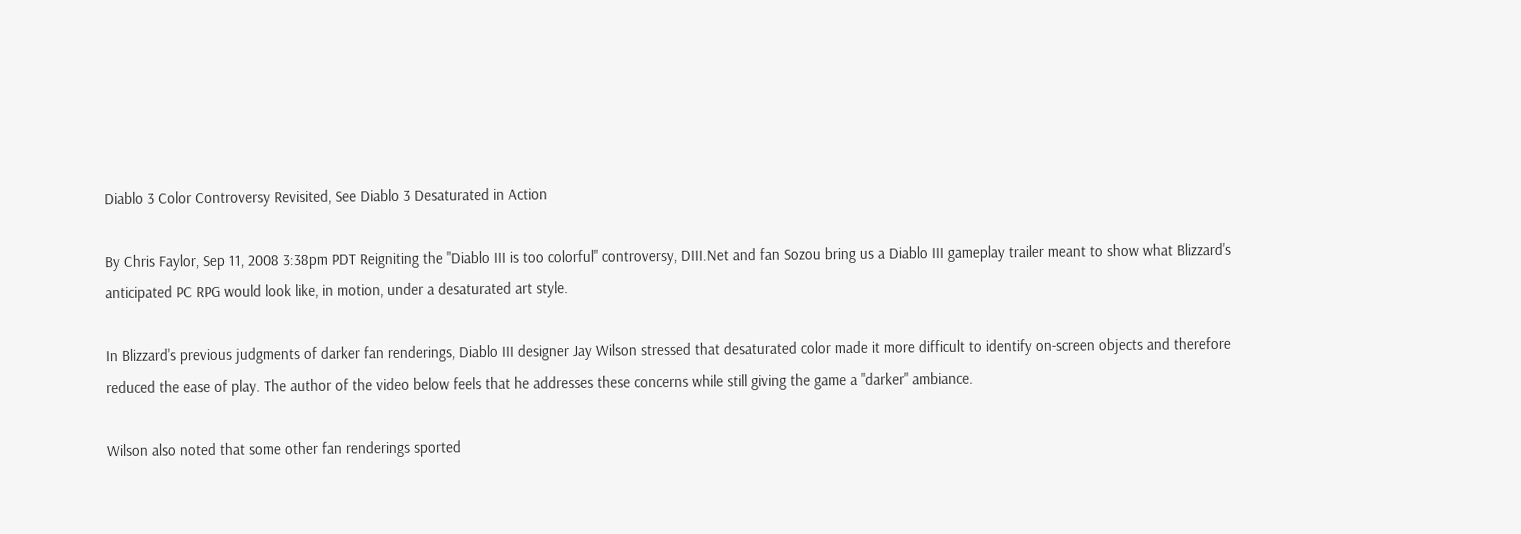Diablo 3 Color Controversy Revisited, See Diablo 3 Desaturated in Action

By Chris Faylor, Sep 11, 2008 3:38pm PDT Reigniting the "Diablo III is too colorful" controversy, DIII.Net and fan Sozou bring us a Diablo III gameplay trailer meant to show what Blizzard's anticipated PC RPG would look like, in motion, under a desaturated art style.

In Blizzard's previous judgments of darker fan renderings, Diablo III designer Jay Wilson stressed that desaturated color made it more difficult to identify on-screen objects and therefore reduced the ease of play. The author of the video below feels that he addresses these concerns while still giving the game a "darker" ambiance.

Wilson also noted that some other fan renderings sported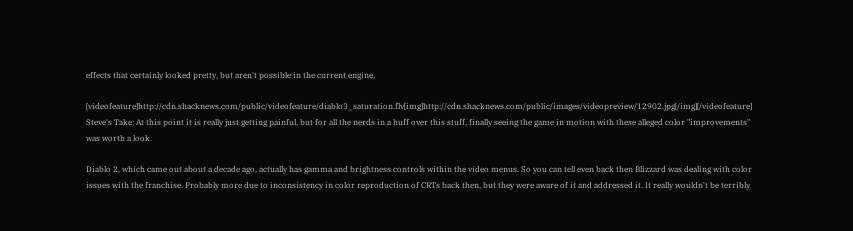effects that certainly looked pretty, but aren't possible in the current engine.

[videofeature]http://cdn.shacknews.com/public/videofeature/diablo3_saturation.flv[img]http://cdn.shacknews.com/public/images/videopreview/12902.jpg[/img][/videofeature] Steve's Take: At this point it is really just getting painful, but for all the nerds in a huff over this stuff, finally seeing the game in motion with these alleged color "improvements" was worth a look.

Diablo 2, which came out about a decade ago, actually has gamma and brightness controls within the video menus. So you can tell even back then Blizzard was dealing with color issues with the franchise. Probably more due to inconsistency in color reproduction of CRTs back then, but they were aware of it and addressed it. It really wouldn't be terribly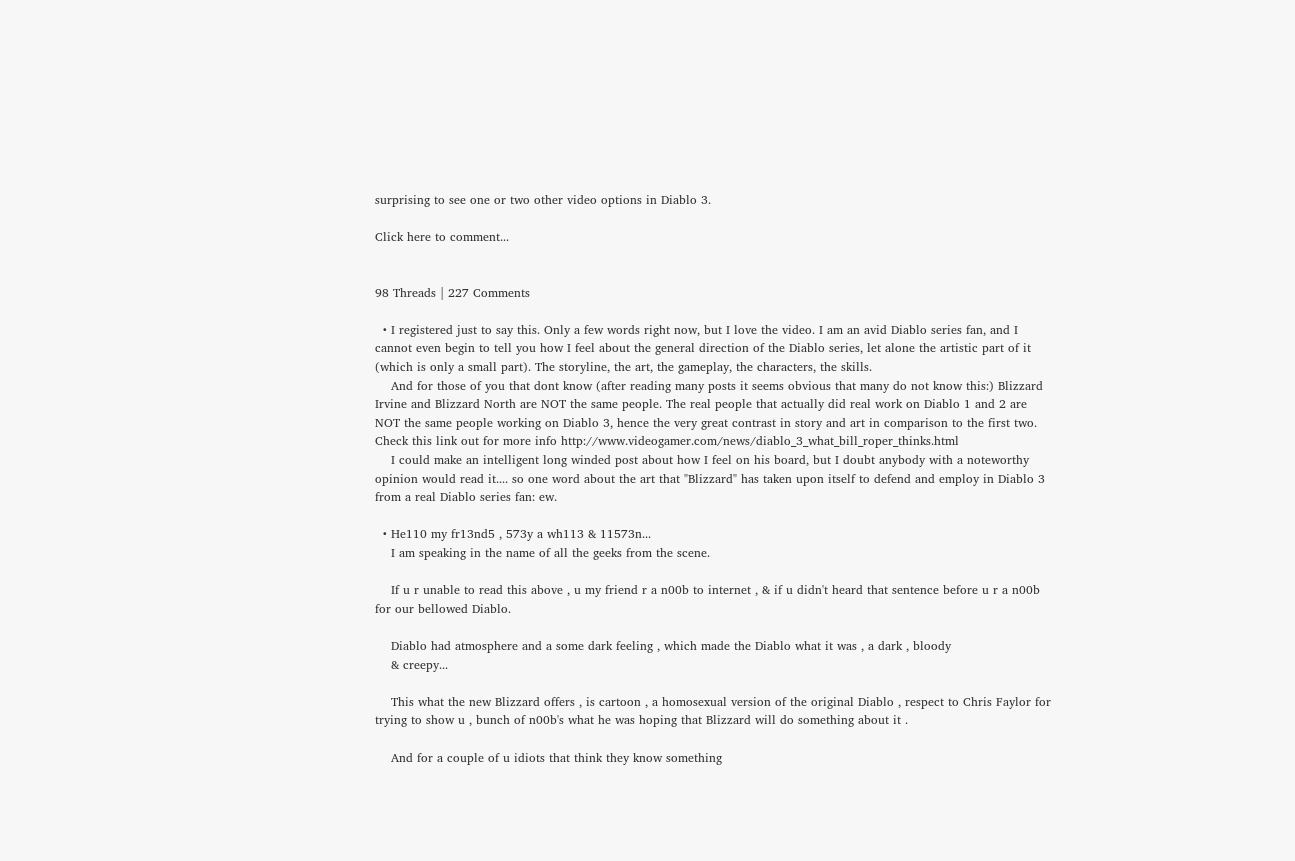surprising to see one or two other video options in Diablo 3.

Click here to comment...


98 Threads | 227 Comments

  • I registered just to say this. Only a few words right now, but I love the video. I am an avid Diablo series fan, and I cannot even begin to tell you how I feel about the general direction of the Diablo series, let alone the artistic part of it (which is only a small part). The storyline, the art, the gameplay, the characters, the skills.
    And for those of you that dont know (after reading many posts it seems obvious that many do not know this:) Blizzard Irvine and Blizzard North are NOT the same people. The real people that actually did real work on Diablo 1 and 2 are NOT the same people working on Diablo 3, hence the very great contrast in story and art in comparison to the first two. Check this link out for more info http://www.videogamer.com/news/diablo_3_what_bill_roper_thinks.html
    I could make an intelligent long winded post about how I feel on his board, but I doubt anybody with a noteworthy opinion would read it.... so one word about the art that "Blizzard" has taken upon itself to defend and employ in Diablo 3 from a real Diablo series fan: ew.

  • He110 my fr13nd5 , 573y a wh113 & 11573n...
    I am speaking in the name of all the geeks from the scene.

    If u r unable to read this above , u my friend r a n00b to internet , & if u didn't heard that sentence before u r a n00b for our bellowed Diablo.

    Diablo had atmosphere and a some dark feeling , which made the Diablo what it was , a dark , bloody
    & creepy...

    This what the new Blizzard offers , is cartoon , a homosexual version of the original Diablo , respect to Chris Faylor for trying to show u , bunch of n00b's what he was hoping that Blizzard will do something about it .

    And for a couple of u idiots that think they know something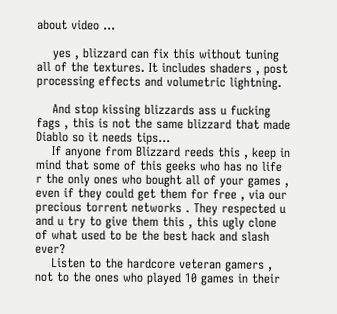about video ...

    yes , blizzard can fix this without tuning all of the textures. It includes shaders , post processing effects and volumetric lightning.

    And stop kissing blizzards ass u fucking fags , this is not the same blizzard that made Diablo so it needs tips...
    If anyone from Blizzard reeds this , keep in mind that some of this geeks who has no life r the only ones who bought all of your games , even if they could get them for free , via our precious torrent networks . They respected u and u try to give them this , this ugly clone of what used to be the best hack and slash ever?
    Listen to the hardcore veteran gamers , not to the ones who played 10 games in their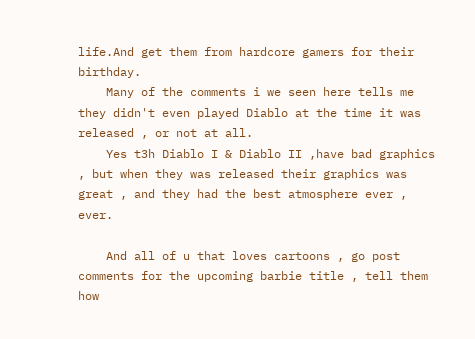life.And get them from hardcore gamers for their birthday.
    Many of the comments i we seen here tells me they didn't even played Diablo at the time it was released , or not at all.
    Yes t3h Diablo I & Diablo II ,have bad graphics , but when they was released their graphics was great , and they had the best atmosphere ever , ever.

    And all of u that loves cartoons , go post comments for the upcoming barbie title , tell them how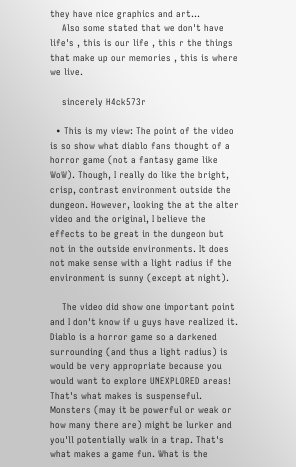they have nice graphics and art...
    Also some stated that we don't have life's , this is our life , this r the things that make up our memories , this is where we live.

    sincerely H4ck573r

  • This is my view: The point of the video is so show what diablo fans thought of a horror game (not a fantasy game like WoW). Though, I really do like the bright, crisp, contrast environment outside the dungeon. However, looking the at the alter video and the original, I believe the effects to be great in the dungeon but not in the outside environments. It does not make sense with a light radius if the environment is sunny (except at night).

    The video did show one important point and I don't know if u guys have realized it. Diablo is a horror game so a darkened surrounding (and thus a light radius) is would be very appropriate because you would want to explore UNEXPLORED areas! That's what makes is suspenseful. Monsters (may it be powerful or weak or how many there are) might be lurker and you'll potentially walk in a trap. That's what makes a game fun. What is the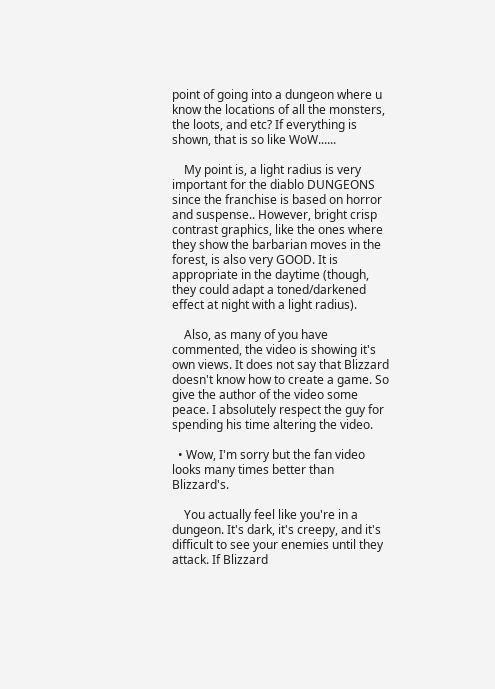point of going into a dungeon where u know the locations of all the monsters, the loots, and etc? If everything is shown, that is so like WoW......

    My point is, a light radius is very important for the diablo DUNGEONS since the franchise is based on horror and suspense.. However, bright crisp contrast graphics, like the ones where they show the barbarian moves in the forest, is also very GOOD. It is appropriate in the daytime (though, they could adapt a toned/darkened effect at night with a light radius).

    Also, as many of you have commented, the video is showing it's own views. It does not say that Blizzard doesn't know how to create a game. So give the author of the video some peace. I absolutely respect the guy for spending his time altering the video.

  • Wow, I'm sorry but the fan video looks many times better than Blizzard's.

    You actually feel like you're in a dungeon. It's dark, it's creepy, and it's difficult to see your enemies until they attack. If Blizzard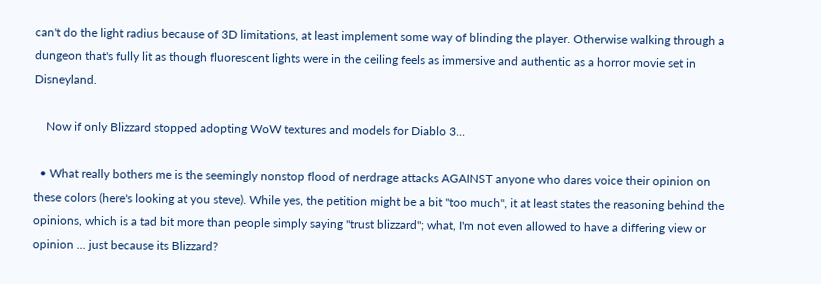can't do the light radius because of 3D limitations, at least implement some way of blinding the player. Otherwise walking through a dungeon that's fully lit as though fluorescent lights were in the ceiling feels as immersive and authentic as a horror movie set in Disneyland.

    Now if only Blizzard stopped adopting WoW textures and models for Diablo 3...

  • What really bothers me is the seemingly nonstop flood of nerdrage attacks AGAINST anyone who dares voice their opinion on these colors (here's looking at you steve). While yes, the petition might be a bit "too much", it at least states the reasoning behind the opinions, which is a tad bit more than people simply saying "trust blizzard"; what, I'm not even allowed to have a differing view or opinion ... just because its Blizzard?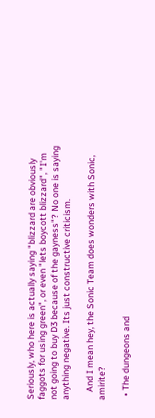Seriously, who here is actually saying "blizzard are obviously faggots for using green", or even "lets boycott blizzard", "I'm not going to buy D3 because of the gayness"? No one is saying anything negative. Its just constructive criticism.

    And I mean hey, the Sonic Team does wonders with Sonic, amirite?

  • The dungeons and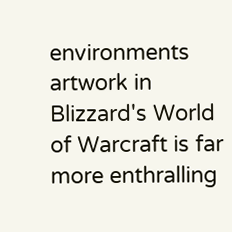environments artwork in Blizzard's World of Warcraft is far more enthralling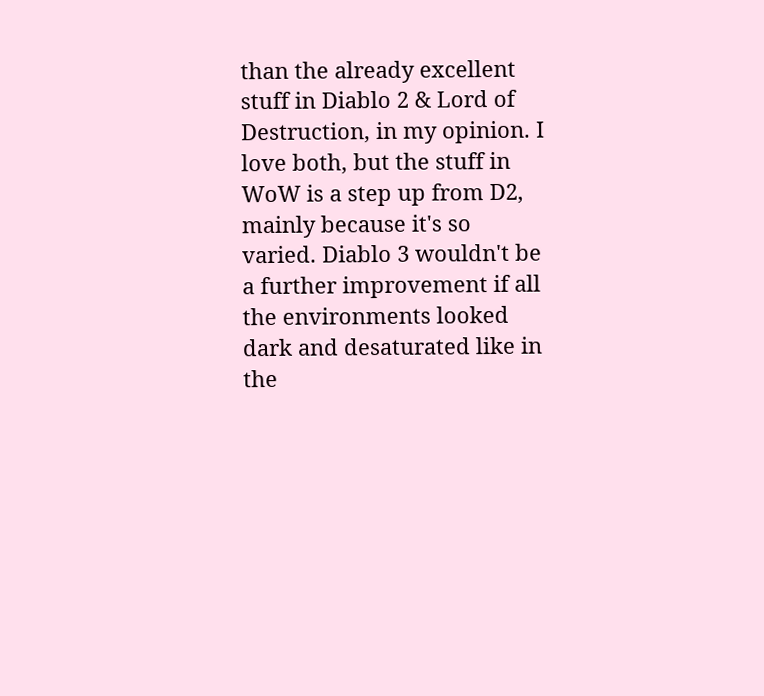than the already excellent stuff in Diablo 2 & Lord of Destruction, in my opinion. I love both, but the stuff in WoW is a step up from D2, mainly because it's so varied. Diablo 3 wouldn't be a further improvement if all the environments looked dark and desaturated like in the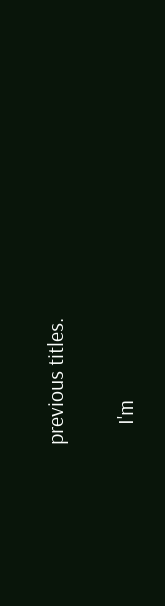previous titles.

    I'm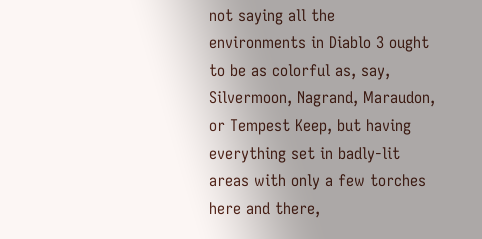not saying all the environments in Diablo 3 ought to be as colorful as, say, Silvermoon, Nagrand, Maraudon, or Tempest Keep, but having everything set in badly-lit areas with only a few torches here and there,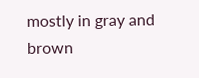mostly in gray and brown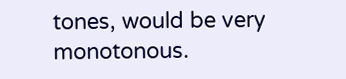tones, would be very monotonous.